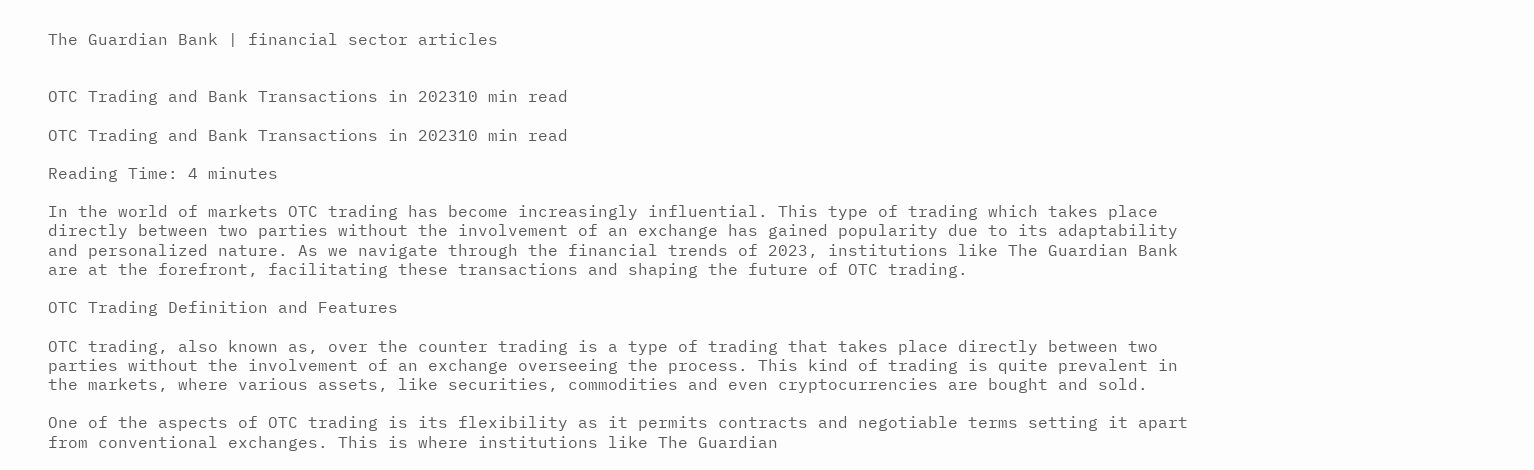The Guardian Bank | financial sector articles


OTC Trading and Bank Transactions in 202310 min read

OTC Trading and Bank Transactions in 202310 min read

Reading Time: 4 minutes

In the world of markets OTC trading has become increasingly influential. This type of trading which takes place directly between two parties without the involvement of an exchange has gained popularity due to its adaptability and personalized nature. As we navigate through the financial trends of 2023, institutions like The Guardian Bank are at the forefront, facilitating these transactions and shaping the future of OTC trading.

OTC Trading Definition and Features

OTC trading, also known as, over the counter trading is a type of trading that takes place directly between two parties without the involvement of an exchange overseeing the process. This kind of trading is quite prevalent in the markets, where various assets, like securities, commodities and even cryptocurrencies are bought and sold.

One of the aspects of OTC trading is its flexibility as it permits contracts and negotiable terms setting it apart from conventional exchanges. This is where institutions like The Guardian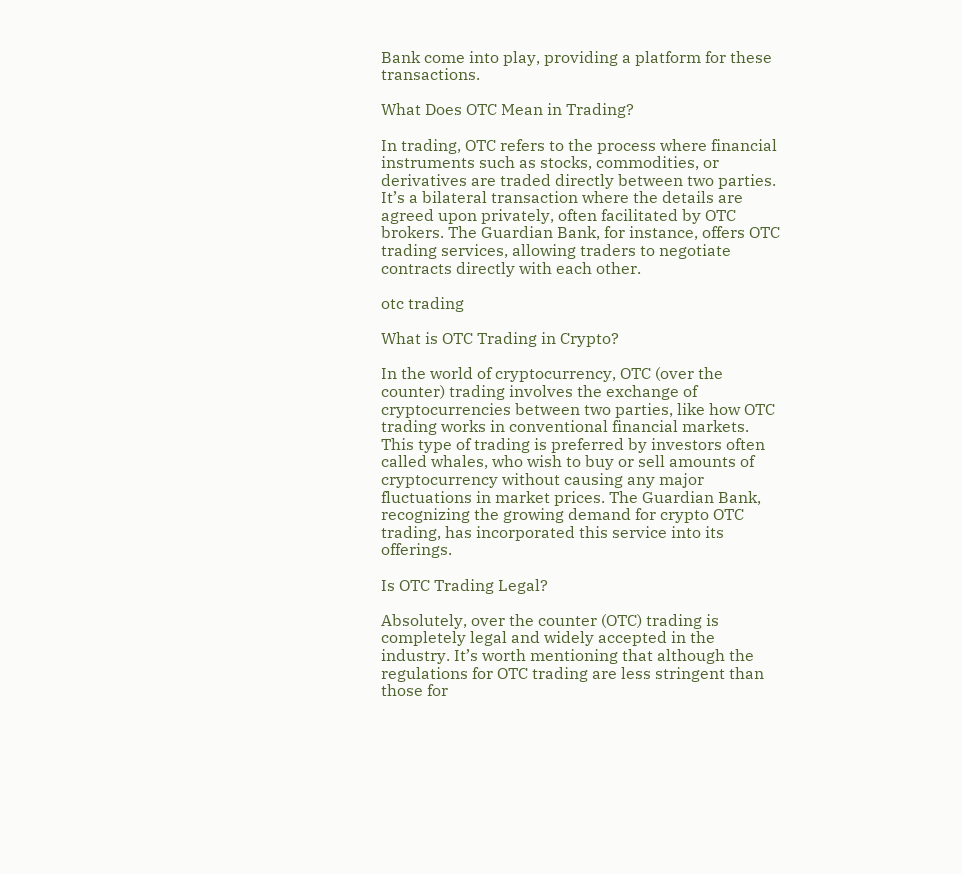Bank come into play, providing a platform for these transactions.

What Does OTC Mean in Trading?

In trading, OTC refers to the process where financial instruments such as stocks, commodities, or derivatives are traded directly between two parties. It’s a bilateral transaction where the details are agreed upon privately, often facilitated by OTC brokers. The Guardian Bank, for instance, offers OTC trading services, allowing traders to negotiate contracts directly with each other.

otc trading

What is OTC Trading in Crypto?

In the world of cryptocurrency, OTC (over the counter) trading involves the exchange of cryptocurrencies between two parties, like how OTC trading works in conventional financial markets. This type of trading is preferred by investors often called whales, who wish to buy or sell amounts of cryptocurrency without causing any major fluctuations in market prices. The Guardian Bank, recognizing the growing demand for crypto OTC trading, has incorporated this service into its offerings.

Is OTC Trading Legal?

Absolutely, over the counter (OTC) trading is completely legal and widely accepted in the industry. It’s worth mentioning that although the regulations for OTC trading are less stringent than those for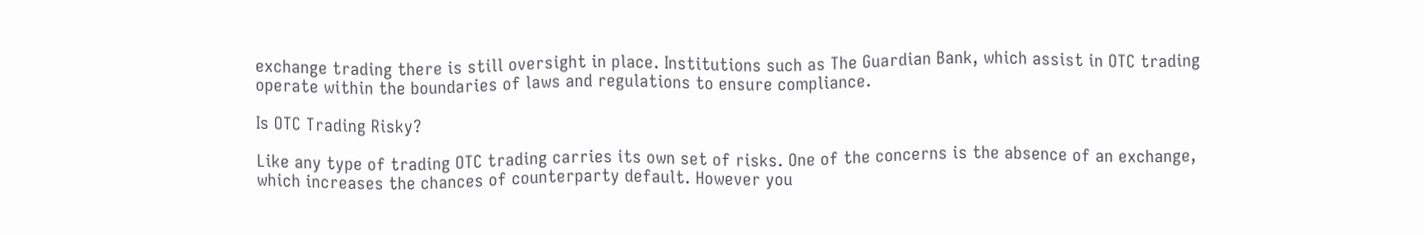exchange trading there is still oversight in place. Institutions such as The Guardian Bank, which assist in OTC trading operate within the boundaries of laws and regulations to ensure compliance.

Is OTC Trading Risky?

Like any type of trading OTC trading carries its own set of risks. One of the concerns is the absence of an exchange, which increases the chances of counterparty default. However you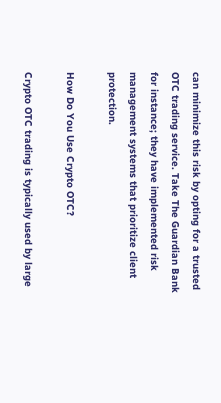can minimize this risk by opting for a trusted OTC trading service. Take The Guardian Bank for instance; they have implemented risk management systems that prioritize client protection.

How Do You Use Crypto OTC?

Crypto OTC trading is typically used by large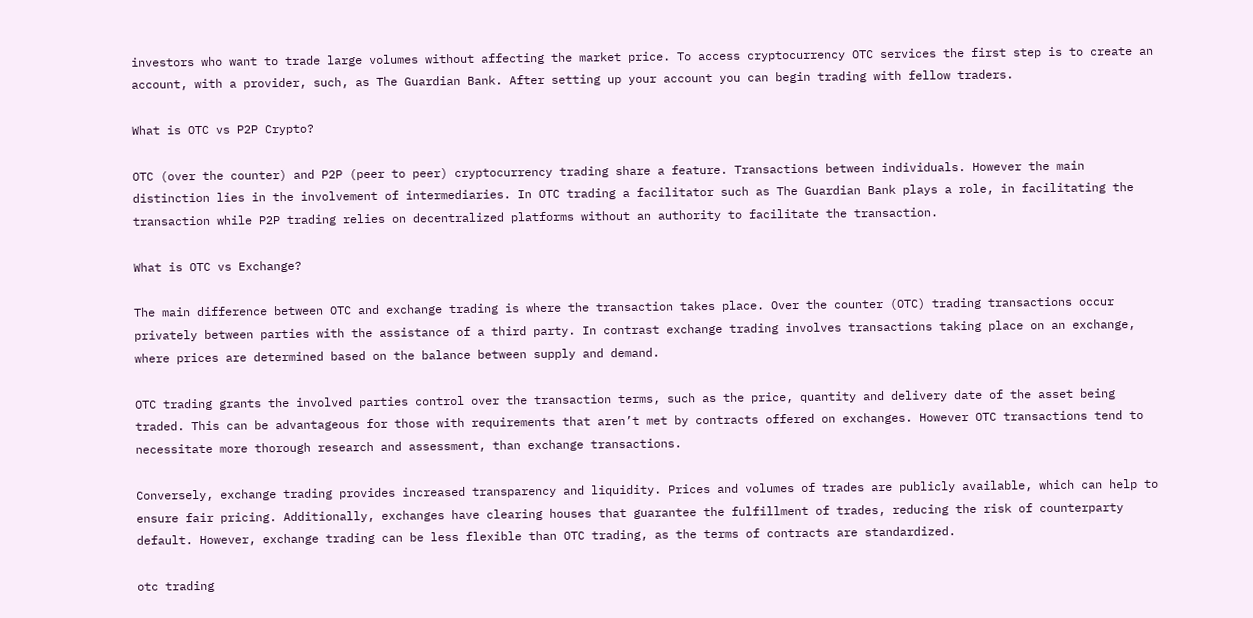investors who want to trade large volumes without affecting the market price. To access cryptocurrency OTC services the first step is to create an account, with a provider, such, as The Guardian Bank. After setting up your account you can begin trading with fellow traders.

What is OTC vs P2P Crypto?

OTC (over the counter) and P2P (peer to peer) cryptocurrency trading share a feature. Transactions between individuals. However the main distinction lies in the involvement of intermediaries. In OTC trading a facilitator such as The Guardian Bank plays a role, in facilitating the transaction while P2P trading relies on decentralized platforms without an authority to facilitate the transaction.

What is OTC vs Exchange?

The main difference between OTC and exchange trading is where the transaction takes place. Over the counter (OTC) trading transactions occur privately between parties with the assistance of a third party. In contrast exchange trading involves transactions taking place on an exchange, where prices are determined based on the balance between supply and demand.

OTC trading grants the involved parties control over the transaction terms, such as the price, quantity and delivery date of the asset being traded. This can be advantageous for those with requirements that aren’t met by contracts offered on exchanges. However OTC transactions tend to necessitate more thorough research and assessment, than exchange transactions.

Conversely, exchange trading provides increased transparency and liquidity. Prices and volumes of trades are publicly available, which can help to ensure fair pricing. Additionally, exchanges have clearing houses that guarantee the fulfillment of trades, reducing the risk of counterparty default. However, exchange trading can be less flexible than OTC trading, as the terms of contracts are standardized.

otc trading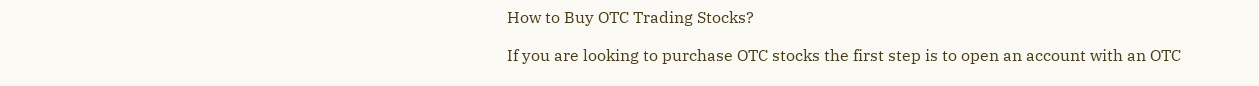How to Buy OTC Trading Stocks?

If you are looking to purchase OTC stocks the first step is to open an account with an OTC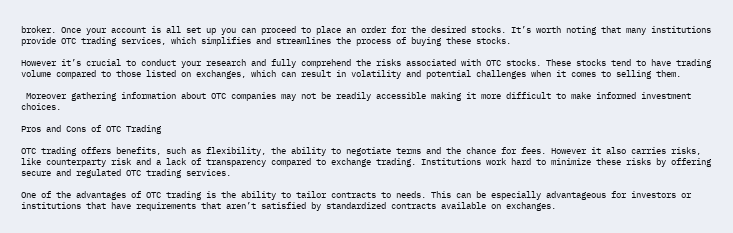broker. Once your account is all set up you can proceed to place an order for the desired stocks. It’s worth noting that many institutions provide OTC trading services, which simplifies and streamlines the process of buying these stocks.

However it’s crucial to conduct your research and fully comprehend the risks associated with OTC stocks. These stocks tend to have trading volume compared to those listed on exchanges, which can result in volatility and potential challenges when it comes to selling them.

 Moreover gathering information about OTC companies may not be readily accessible making it more difficult to make informed investment choices.

Pros and Cons of OTC Trading

OTC trading offers benefits, such as flexibility, the ability to negotiate terms and the chance for fees. However it also carries risks, like counterparty risk and a lack of transparency compared to exchange trading. Institutions work hard to minimize these risks by offering secure and regulated OTC trading services.

One of the advantages of OTC trading is the ability to tailor contracts to needs. This can be especially advantageous for investors or institutions that have requirements that aren’t satisfied by standardized contracts available on exchanges.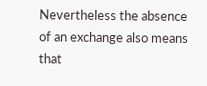Nevertheless the absence of an exchange also means that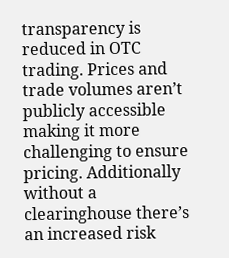transparency is reduced in OTC trading. Prices and trade volumes aren’t publicly accessible making it more challenging to ensure pricing. Additionally without a clearinghouse there’s an increased risk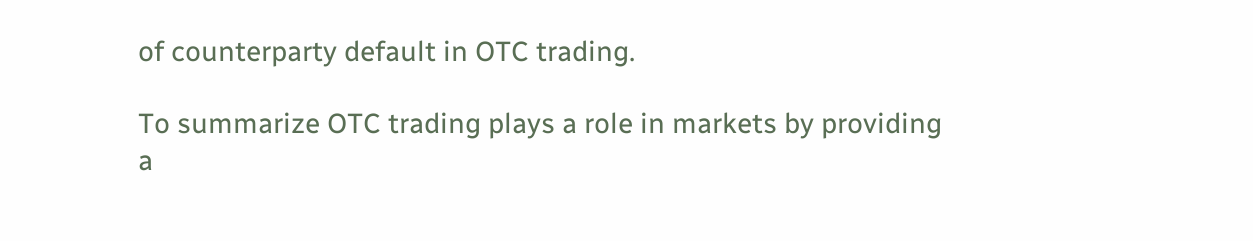of counterparty default in OTC trading.

To summarize OTC trading plays a role in markets by providing a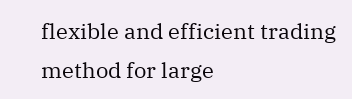flexible and efficient trading method for large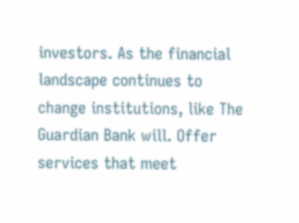investors. As the financial landscape continues to change institutions, like The Guardian Bank will. Offer services that meet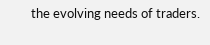the evolving needs of traders.